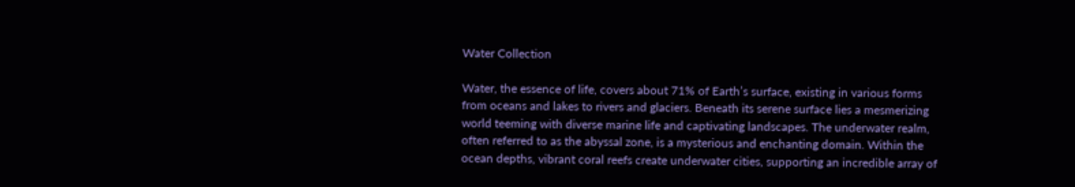Water Collection

Water, the essence of life, covers about 71% of Earth’s surface, existing in various forms from oceans and lakes to rivers and glaciers. Beneath its serene surface lies a mesmerizing world teeming with diverse marine life and captivating landscapes. The underwater realm, often referred to as the abyssal zone, is a mysterious and enchanting domain. Within the ocean depths, vibrant coral reefs create underwater cities, supporting an incredible array of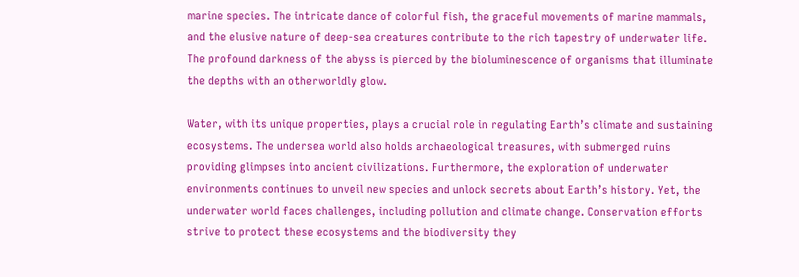marine species. The intricate dance of colorful fish, the graceful movements of marine mammals, and the elusive nature of deep-sea creatures contribute to the rich tapestry of underwater life. The profound darkness of the abyss is pierced by the bioluminescence of organisms that illuminate the depths with an otherworldly glow.

Water, with its unique properties, plays a crucial role in regulating Earth’s climate and sustaining ecosystems. The undersea world also holds archaeological treasures, with submerged ruins providing glimpses into ancient civilizations. Furthermore, the exploration of underwater environments continues to unveil new species and unlock secrets about Earth’s history. Yet, the underwater world faces challenges, including pollution and climate change. Conservation efforts strive to protect these ecosystems and the biodiversity they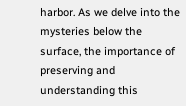harbor. As we delve into the mysteries below the surface, the importance of preserving and understanding this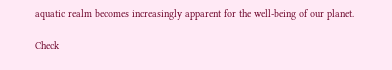aquatic realm becomes increasingly apparent for the well-being of our planet.

Check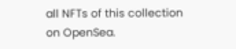all NFTs of this collection on OpenSea.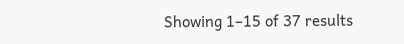Showing 1–15 of 37 results